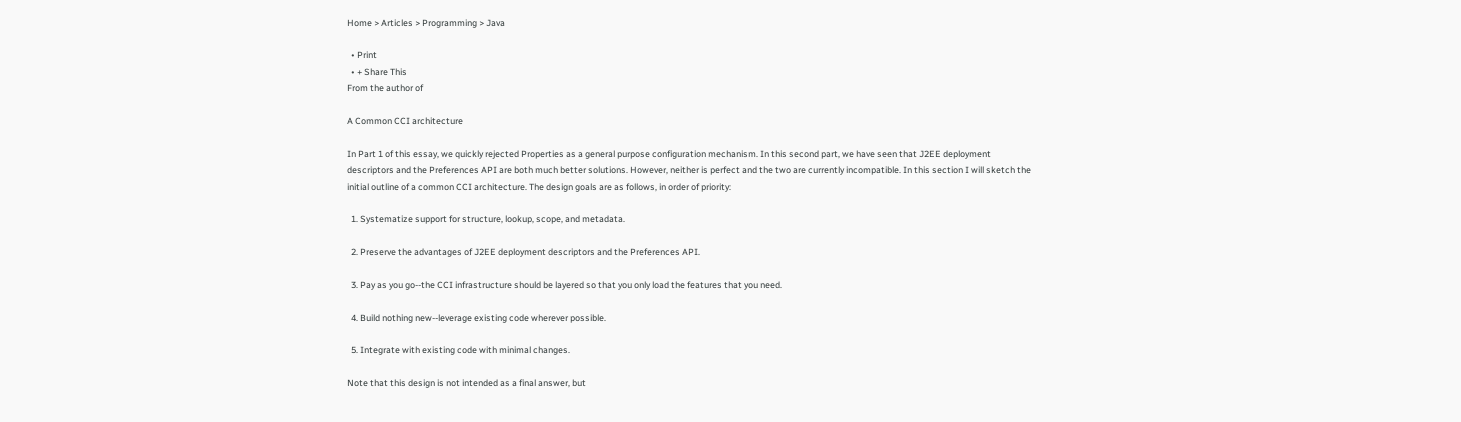Home > Articles > Programming > Java

  • Print
  • + Share This
From the author of

A Common CCI architecture

In Part 1 of this essay, we quickly rejected Properties as a general purpose configuration mechanism. In this second part, we have seen that J2EE deployment descriptors and the Preferences API are both much better solutions. However, neither is perfect and the two are currently incompatible. In this section I will sketch the initial outline of a common CCI architecture. The design goals are as follows, in order of priority:

  1. Systematize support for structure, lookup, scope, and metadata.

  2. Preserve the advantages of J2EE deployment descriptors and the Preferences API.

  3. Pay as you go--the CCI infrastructure should be layered so that you only load the features that you need.

  4. Build nothing new--leverage existing code wherever possible.

  5. Integrate with existing code with minimal changes.

Note that this design is not intended as a final answer, but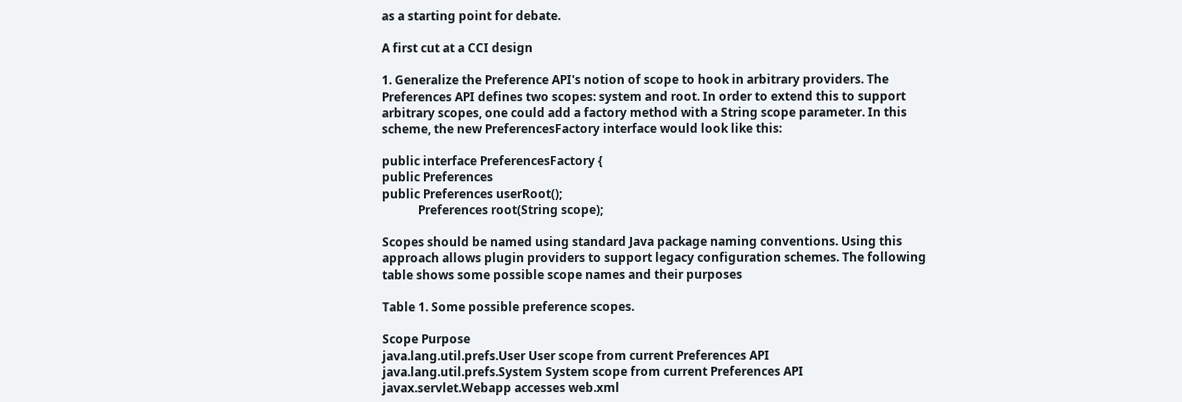as a starting point for debate.

A first cut at a CCI design

1. Generalize the Preference API's notion of scope to hook in arbitrary providers. The Preferences API defines two scopes: system and root. In order to extend this to support arbitrary scopes, one could add a factory method with a String scope parameter. In this scheme, the new PreferencesFactory interface would look like this:

public interface PreferencesFactory {
public Preferences
public Preferences userRoot();
            Preferences root(String scope);

Scopes should be named using standard Java package naming conventions. Using this approach allows plugin providers to support legacy configuration schemes. The following table shows some possible scope names and their purposes

Table 1. Some possible preference scopes.

Scope Purpose
java.lang.util.prefs.User User scope from current Preferences API
java.lang.util.prefs.System System scope from current Preferences API
javax.servlet.Webapp accesses web.xml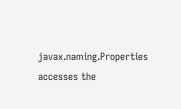javax.naming.Properties accesses the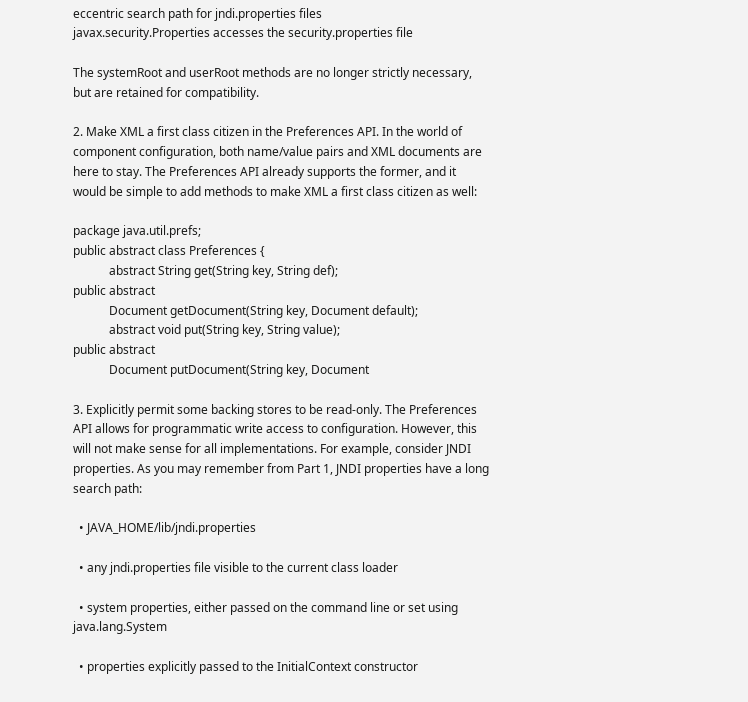eccentric search path for jndi.properties files
javax.security.Properties accesses the security.properties file

The systemRoot and userRoot methods are no longer strictly necessary, but are retained for compatibility.

2. Make XML a first class citizen in the Preferences API. In the world of component configuration, both name/value pairs and XML documents are here to stay. The Preferences API already supports the former, and it would be simple to add methods to make XML a first class citizen as well:

package java.util.prefs;
public abstract class Preferences {
            abstract String get(String key, String def);
public abstract
            Document getDocument(String key, Document default);
            abstract void put(String key, String value);
public abstract
            Document putDocument(String key, Document

3. Explicitly permit some backing stores to be read-only. The Preferences API allows for programmatic write access to configuration. However, this will not make sense for all implementations. For example, consider JNDI properties. As you may remember from Part 1, JNDI properties have a long search path:

  • JAVA_HOME/lib/jndi.properties

  • any jndi.properties file visible to the current class loader

  • system properties, either passed on the command line or set using java.lang.System

  • properties explicitly passed to the InitialContext constructor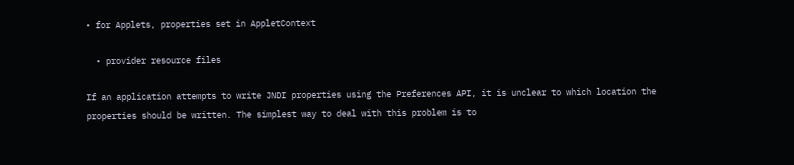• for Applets, properties set in AppletContext

  • provider resource files

If an application attempts to write JNDI properties using the Preferences API, it is unclear to which location the properties should be written. The simplest way to deal with this problem is to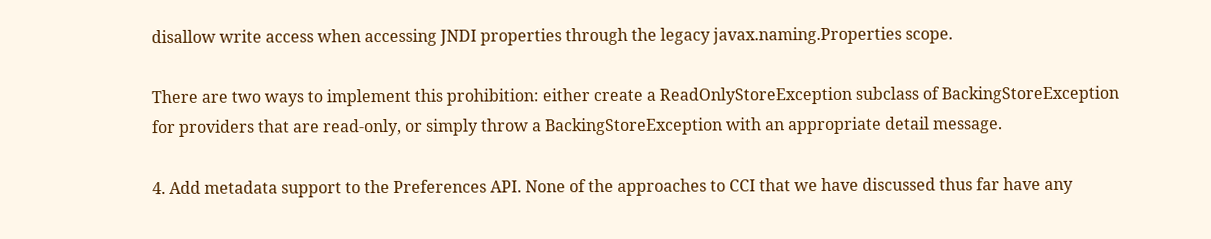disallow write access when accessing JNDI properties through the legacy javax.naming.Properties scope.

There are two ways to implement this prohibition: either create a ReadOnlyStoreException subclass of BackingStoreException for providers that are read-only, or simply throw a BackingStoreException with an appropriate detail message.

4. Add metadata support to the Preferences API. None of the approaches to CCI that we have discussed thus far have any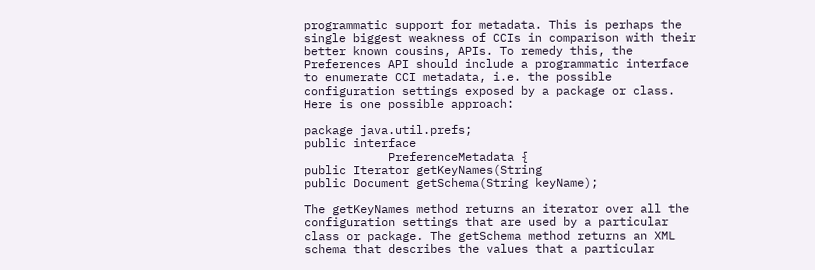programmatic support for metadata. This is perhaps the single biggest weakness of CCIs in comparison with their better known cousins, APIs. To remedy this, the Preferences API should include a programmatic interface to enumerate CCI metadata, i.e. the possible configuration settings exposed by a package or class. Here is one possible approach:

package java.util.prefs;
public interface
            PreferenceMetadata {
public Iterator getKeyNames(String
public Document getSchema(String keyName);

The getKeyNames method returns an iterator over all the configuration settings that are used by a particular class or package. The getSchema method returns an XML schema that describes the values that a particular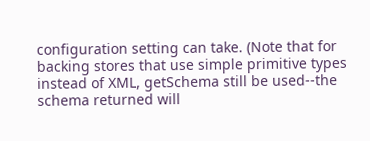configuration setting can take. (Note that for backing stores that use simple primitive types instead of XML, getSchema still be used--the schema returned will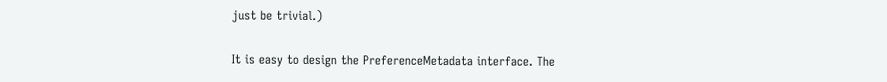just be trivial.)

It is easy to design the PreferenceMetadata interface. The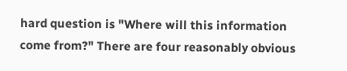hard question is "Where will this information come from?" There are four reasonably obvious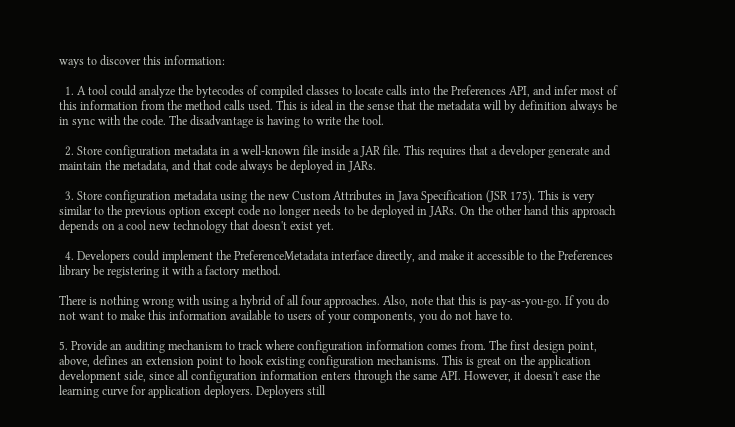ways to discover this information:

  1. A tool could analyze the bytecodes of compiled classes to locate calls into the Preferences API, and infer most of this information from the method calls used. This is ideal in the sense that the metadata will by definition always be in sync with the code. The disadvantage is having to write the tool.

  2. Store configuration metadata in a well-known file inside a JAR file. This requires that a developer generate and maintain the metadata, and that code always be deployed in JARs.

  3. Store configuration metadata using the new Custom Attributes in Java Specification (JSR 175). This is very similar to the previous option except code no longer needs to be deployed in JARs. On the other hand this approach depends on a cool new technology that doesn't exist yet.

  4. Developers could implement the PreferenceMetadata interface directly, and make it accessible to the Preferences library be registering it with a factory method.

There is nothing wrong with using a hybrid of all four approaches. Also, note that this is pay-as-you-go. If you do not want to make this information available to users of your components, you do not have to.

5. Provide an auditing mechanism to track where configuration information comes from. The first design point, above, defines an extension point to hook existing configuration mechanisms. This is great on the application development side, since all configuration information enters through the same API. However, it doesn't ease the learning curve for application deployers. Deployers still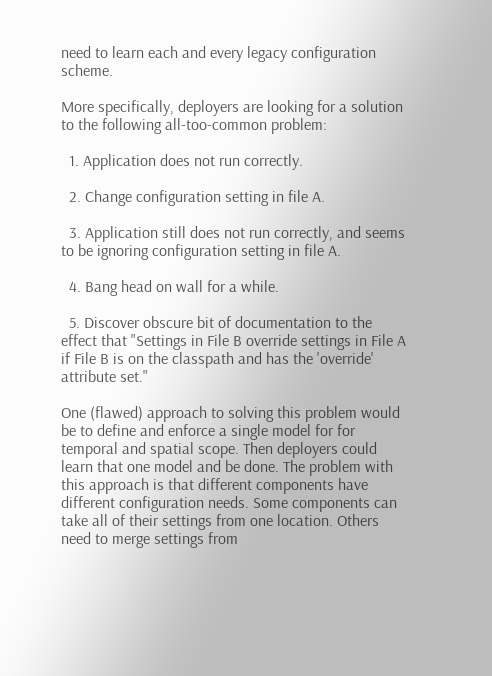need to learn each and every legacy configuration scheme.

More specifically, deployers are looking for a solution to the following all-too-common problem:

  1. Application does not run correctly.

  2. Change configuration setting in file A.

  3. Application still does not run correctly, and seems to be ignoring configuration setting in file A.

  4. Bang head on wall for a while.

  5. Discover obscure bit of documentation to the effect that "Settings in File B override settings in File A if File B is on the classpath and has the 'override' attribute set."

One (flawed) approach to solving this problem would be to define and enforce a single model for for temporal and spatial scope. Then deployers could learn that one model and be done. The problem with this approach is that different components have different configuration needs. Some components can take all of their settings from one location. Others need to merge settings from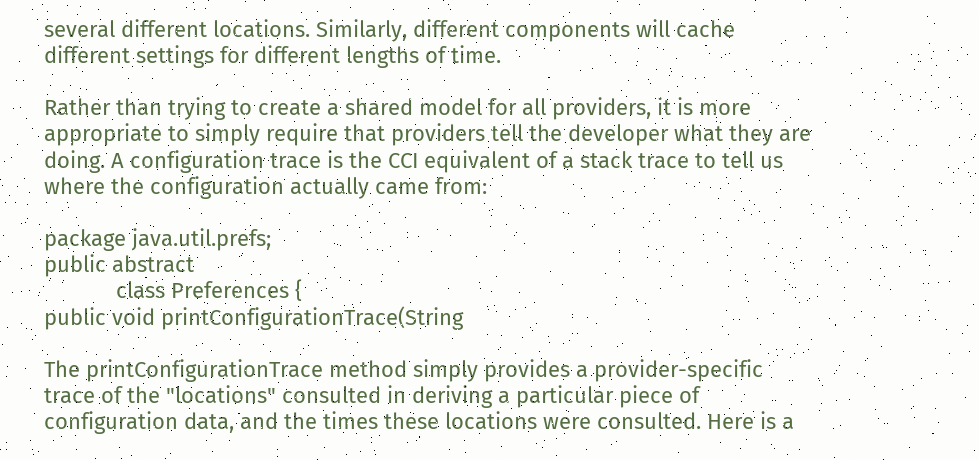several different locations. Similarly, different components will cache different settings for different lengths of time.

Rather than trying to create a shared model for all providers, it is more appropriate to simply require that providers tell the developer what they are doing. A configuration trace is the CCI equivalent of a stack trace to tell us where the configuration actually came from:

package java.util.prefs;
public abstract
            class Preferences {
public void printConfigurationTrace(String

The printConfigurationTrace method simply provides a provider-specific trace of the "locations" consulted in deriving a particular piece of configuration data, and the times these locations were consulted. Here is a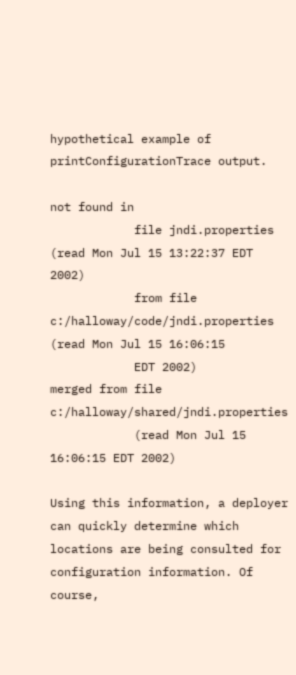hypothetical example of printConfigurationTrace output.

not found in
            file jndi.properties (read Mon Jul 15 13:22:37 EDT 2002)
            from file c:/halloway/code/jndi.properties (read Mon Jul 15 16:06:15
            EDT 2002)
merged from file c:/halloway/shared/jndi.properties
            (read Mon Jul 15 16:06:15 EDT 2002)

Using this information, a deployer can quickly determine which locations are being consulted for configuration information. Of course,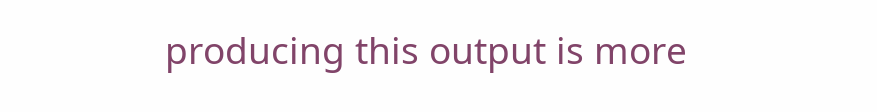producing this output is more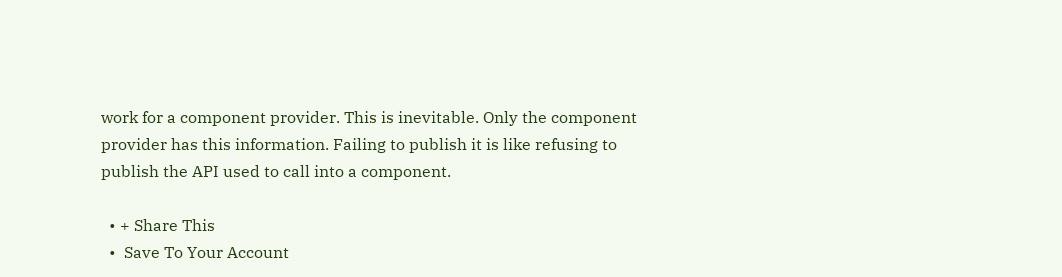work for a component provider. This is inevitable. Only the component provider has this information. Failing to publish it is like refusing to publish the API used to call into a component.

  • + Share This
  •  Save To Your Account